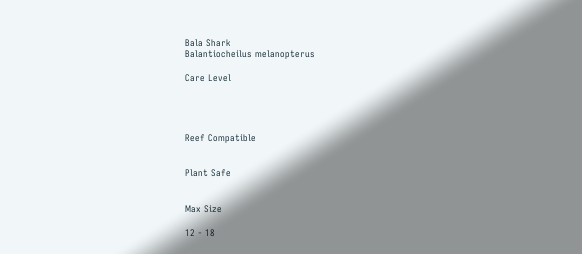Bala Shark
Balantiocheilus melanopterus

Care Level




Reef Compatible


Plant Safe


Max Size

12 - 18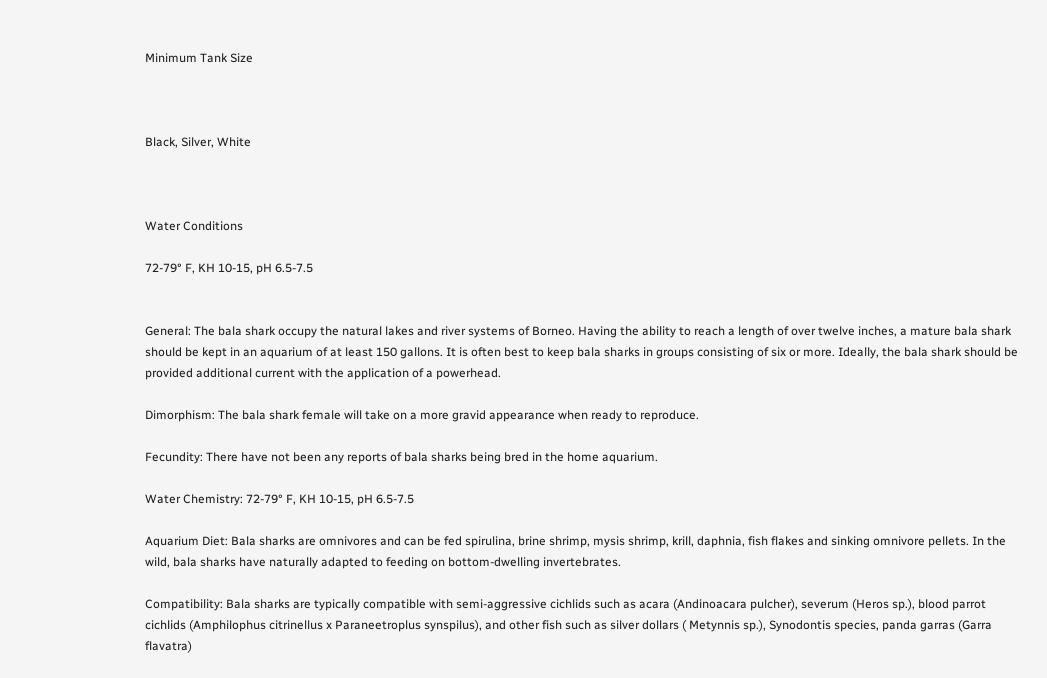Minimum Tank Size



Black, Silver, White



Water Conditions

72-79° F, KH 10-15, pH 6.5-7.5


General: The bala shark occupy the natural lakes and river systems of Borneo. Having the ability to reach a length of over twelve inches, a mature bala shark should be kept in an aquarium of at least 150 gallons. It is often best to keep bala sharks in groups consisting of six or more. Ideally, the bala shark should be provided additional current with the application of a powerhead.

Dimorphism: The bala shark female will take on a more gravid appearance when ready to reproduce.

Fecundity: There have not been any reports of bala sharks being bred in the home aquarium.

Water Chemistry: 72-79° F, KH 10-15, pH 6.5-7.5

Aquarium Diet: Bala sharks are omnivores and can be fed spirulina, brine shrimp, mysis shrimp, krill, daphnia, fish flakes and sinking omnivore pellets. In the wild, bala sharks have naturally adapted to feeding on bottom-dwelling invertebrates.

Compatibility: Bala sharks are typically compatible with semi-aggressive cichlids such as acara (Andinoacara pulcher), severum (Heros sp.), blood parrot cichlids (Amphilophus citrinellus x Paraneetroplus synspilus), and other fish such as silver dollars ( Metynnis sp.), Synodontis species, panda garras (Garra flavatra)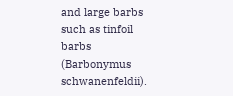and large barbs such as tinfoil barbs (Barbonymus schwanenfeldii).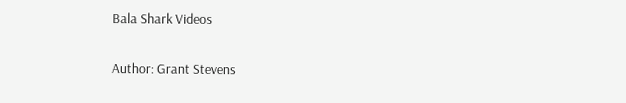Bala Shark Videos

Author: Grant Stevens